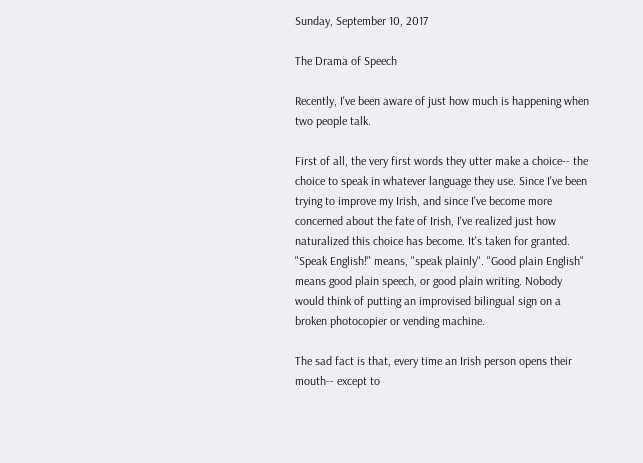Sunday, September 10, 2017

The Drama of Speech

Recently, I've been aware of just how much is happening when two people talk.

First of all, the very first words they utter make a choice-- the choice to speak in whatever language they use. Since I've been trying to improve my Irish, and since I've become more concerned about the fate of Irish, I've realized just how naturalized this choice has become. It's taken for granted. "Speak English!" means, "speak plainly". "Good plain English" means good plain speech, or good plain writing. Nobody would think of putting an improvised bilingual sign on a broken photocopier or vending machine.

The sad fact is that, every time an Irish person opens their mouth-- except to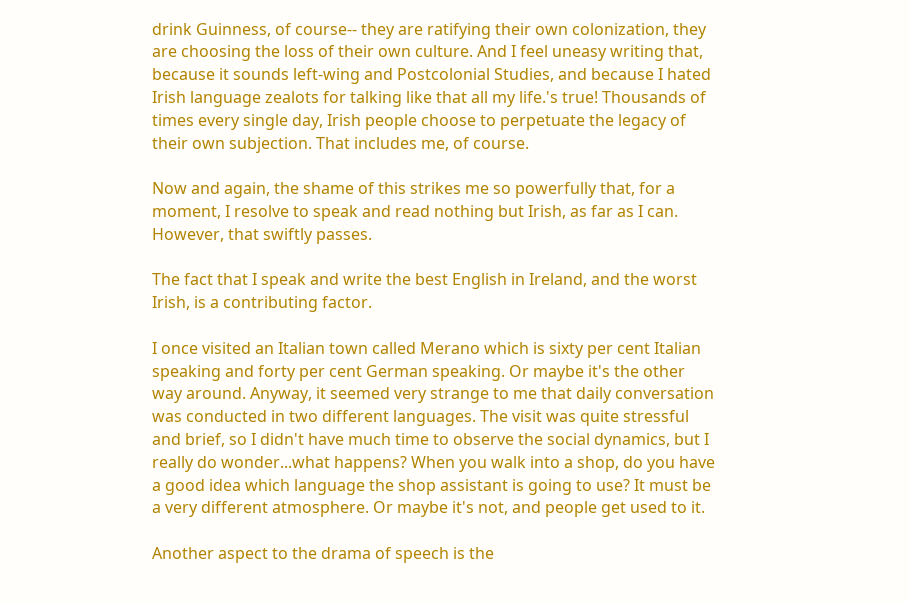drink Guinness, of course-- they are ratifying their own colonization, they are choosing the loss of their own culture. And I feel uneasy writing that, because it sounds left-wing and Postcolonial Studies, and because I hated Irish language zealots for talking like that all my life.'s true! Thousands of times every single day, Irish people choose to perpetuate the legacy of their own subjection. That includes me, of course.

Now and again, the shame of this strikes me so powerfully that, for a moment, I resolve to speak and read nothing but Irish, as far as I can. However, that swiftly passes.

The fact that I speak and write the best English in Ireland, and the worst Irish, is a contributing factor.

I once visited an Italian town called Merano which is sixty per cent Italian speaking and forty per cent German speaking. Or maybe it's the other way around. Anyway, it seemed very strange to me that daily conversation was conducted in two different languages. The visit was quite stressful and brief, so I didn't have much time to observe the social dynamics, but I really do wonder...what happens? When you walk into a shop, do you have a good idea which language the shop assistant is going to use? It must be a very different atmosphere. Or maybe it's not, and people get used to it.

Another aspect to the drama of speech is the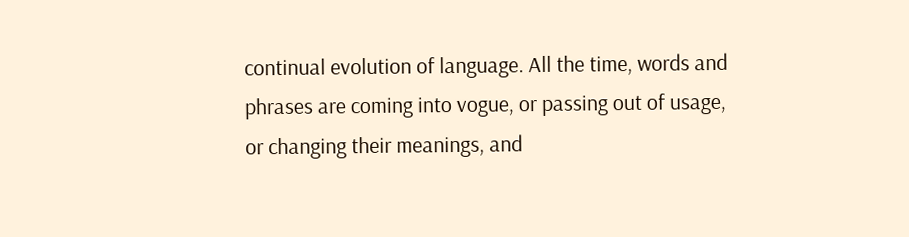continual evolution of language. All the time, words and phrases are coming into vogue, or passing out of usage, or changing their meanings, and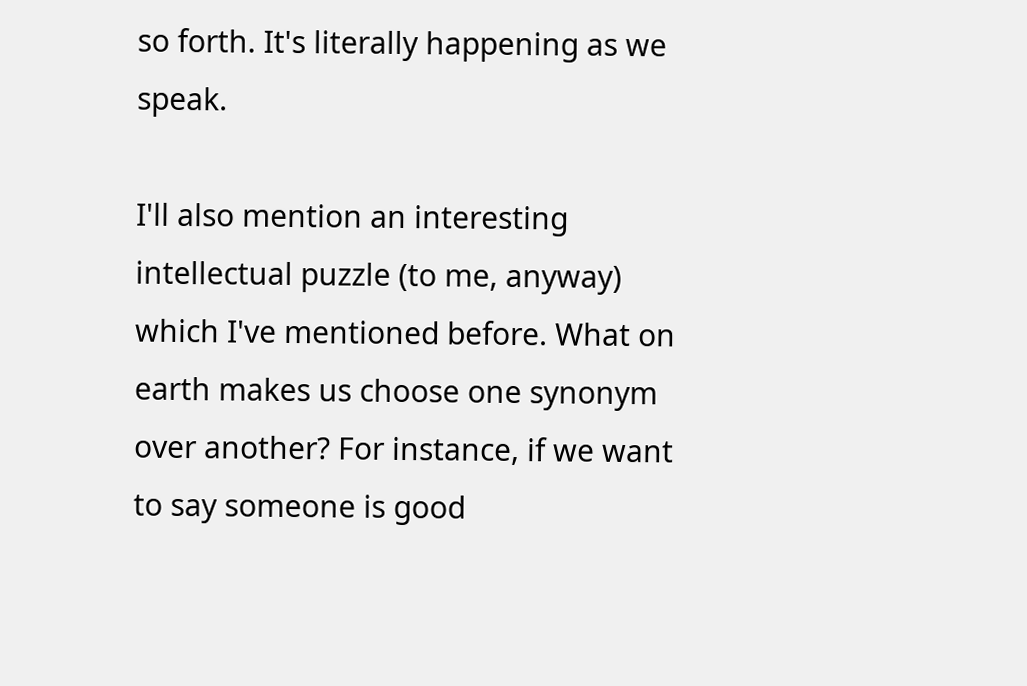so forth. It's literally happening as we speak.

I'll also mention an interesting intellectual puzzle (to me, anyway) which I've mentioned before. What on earth makes us choose one synonym over another? For instance, if we want to say someone is good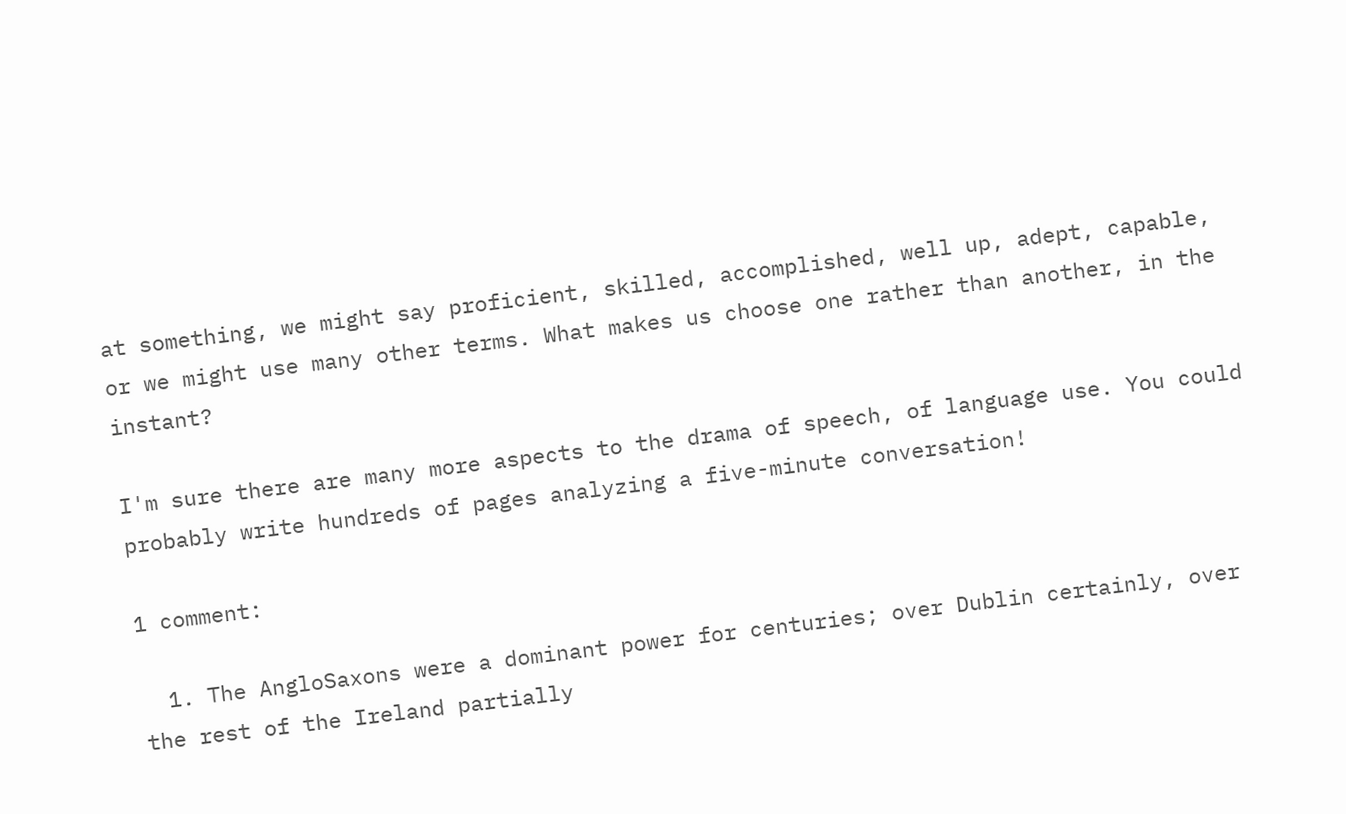at something, we might say proficient, skilled, accomplished, well up, adept, capable, or we might use many other terms. What makes us choose one rather than another, in the instant?

I'm sure there are many more aspects to the drama of speech, of language use. You could probably write hundreds of pages analyzing a five-minute conversation!

1 comment:

  1. The AngloSaxons were a dominant power for centuries; over Dublin certainly, over the rest of the Ireland partially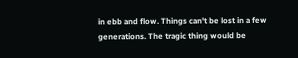in ebb and flow. Things can't be lost in a few generations. The tragic thing would be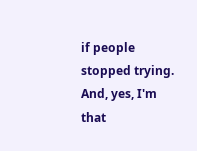if people stopped trying. And, yes, I'm that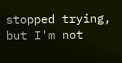stopped trying, but I'm not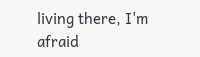living there, I'm afraid